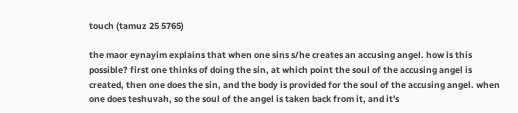touch (tamuz 25 5765)

the maor eynayim explains that when one sins s/he creates an accusing angel. how is this possible? first one thinks of doing the sin, at which point the soul of the accusing angel is created, then one does the sin, and the body is provided for the soul of the accusing angel. when one does teshuvah, so the soul of the angel is taken back from it, and it's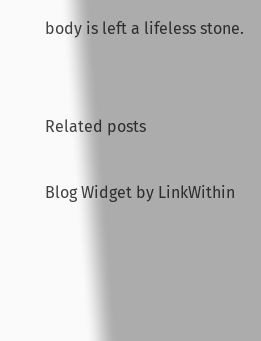body is left a lifeless stone.


Related posts

Blog Widget by LinkWithin